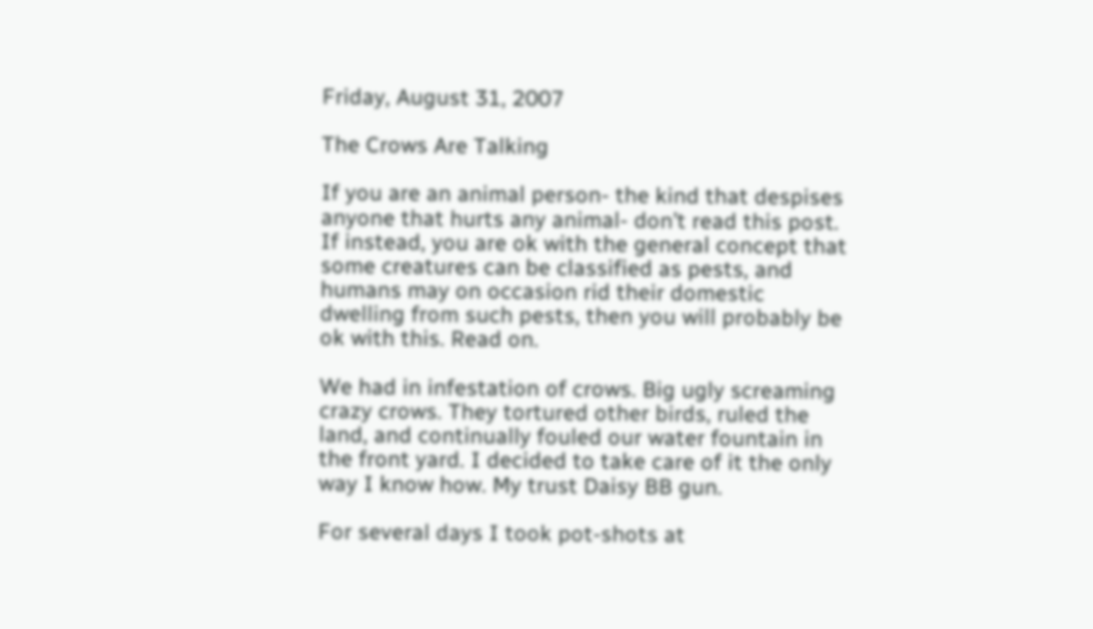Friday, August 31, 2007

The Crows Are Talking

If you are an animal person- the kind that despises anyone that hurts any animal- don’t read this post. If instead, you are ok with the general concept that some creatures can be classified as pests, and humans may on occasion rid their domestic dwelling from such pests, then you will probably be ok with this. Read on.

We had in infestation of crows. Big ugly screaming crazy crows. They tortured other birds, ruled the land, and continually fouled our water fountain in the front yard. I decided to take care of it the only way I know how. My trust Daisy BB gun.

For several days I took pot-shots at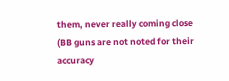them, never really coming close (BB guns are not noted for their accuracy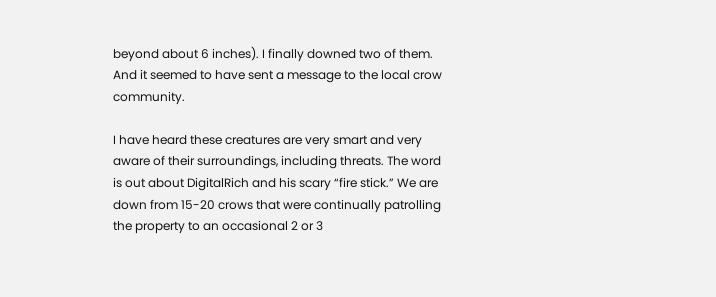beyond about 6 inches). I finally downed two of them. And it seemed to have sent a message to the local crow community.

I have heard these creatures are very smart and very aware of their surroundings, including threats. The word is out about DigitalRich and his scary “fire stick.” We are down from 15-20 crows that were continually patrolling the property to an occasional 2 or 3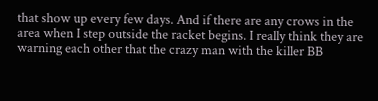that show up every few days. And if there are any crows in the area when I step outside the racket begins. I really think they are warning each other that the crazy man with the killer BB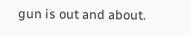gun is out and about.